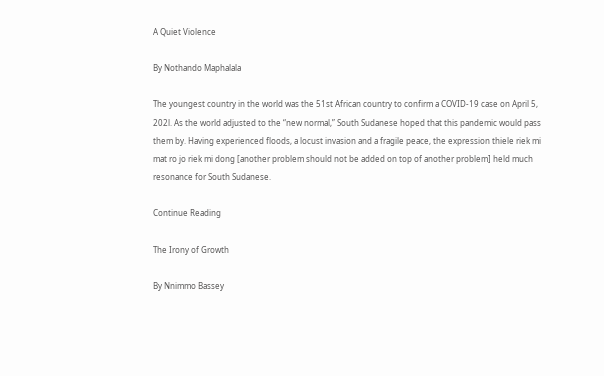A Quiet Violence

By Nothando Maphalala

The youngest country in the world was the 51st African country to confirm a COVID-19 case on April 5, 202l. As the world adjusted to the “new normal,” South Sudanese hoped that this pandemic would pass them by. Having experienced floods, a locust invasion and a fragile peace, the expression thiele riek mi mat ro jo riek mi dong [another problem should not be added on top of another problem] held much resonance for South Sudanese.

Continue Reading

The Irony of Growth

By Nnimmo Bassey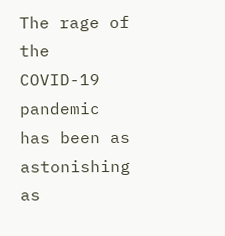The rage of the COVID-19 pandemic has been as astonishing as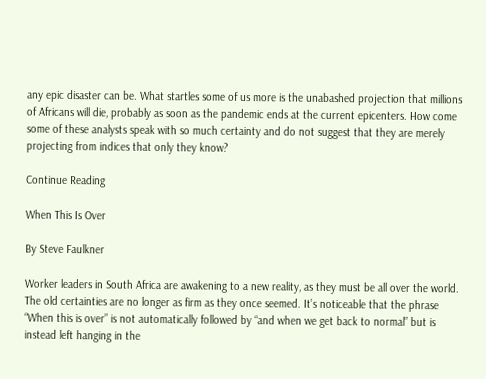any epic disaster can be. What startles some of us more is the unabashed projection that millions of Africans will die, probably as soon as the pandemic ends at the current epicenters. How come some of these analysts speak with so much certainty and do not suggest that they are merely projecting from indices that only they know?

Continue Reading

When This Is Over

By Steve Faulkner

Worker leaders in South Africa are awakening to a new reality, as they must be all over the world. The old certainties are no longer as firm as they once seemed. It’s noticeable that the phrase “When this is over” is not automatically followed by “and when we get back to normal” but is instead left hanging in the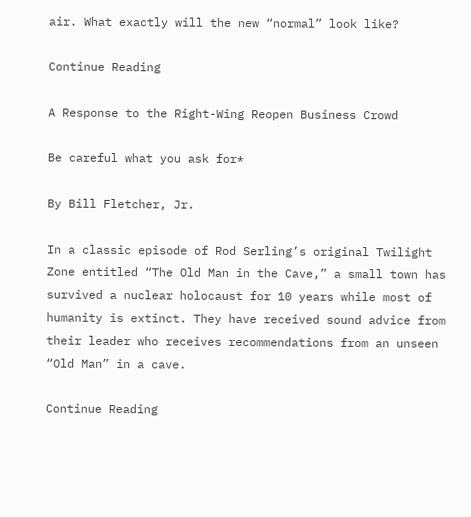air. What exactly will the new “normal” look like?

Continue Reading

A Response to the Right-Wing Reopen Business Crowd

Be careful what you ask for*

By Bill Fletcher, Jr.

In a classic episode of Rod Serling’s original Twilight Zone entitled “The Old Man in the Cave,” a small town has survived a nuclear holocaust for 10 years while most of humanity is extinct. They have received sound advice from their leader who receives recommendations from an unseen “Old Man” in a cave.

Continue Reading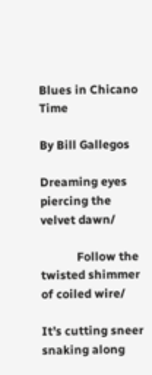Blues in Chicano Time

By Bill Gallegos

Dreaming eyes piercing the velvet dawn/

            Follow the twisted shimmer of coiled wire/

It’s cutting sneer snaking along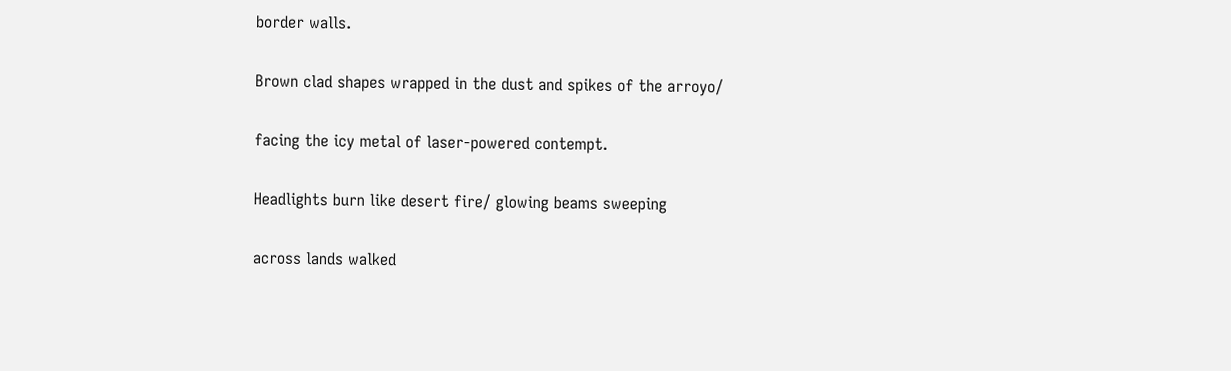border walls.

Brown clad shapes wrapped in the dust and spikes of the arroyo/

facing the icy metal of laser-powered contempt.

Headlights burn like desert fire/ glowing beams sweeping

across lands walked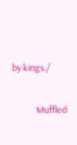by kings./

            Muffled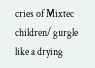cries of Mixtec children/ gurgle like a drying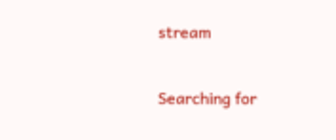stream

Searching for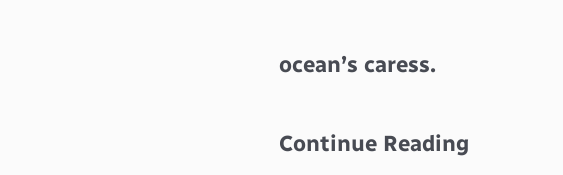ocean’s caress.

Continue Reading